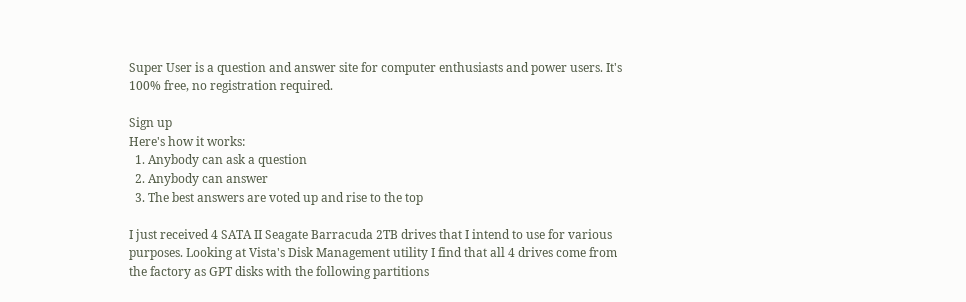Super User is a question and answer site for computer enthusiasts and power users. It's 100% free, no registration required.

Sign up
Here's how it works:
  1. Anybody can ask a question
  2. Anybody can answer
  3. The best answers are voted up and rise to the top

I just received 4 SATA II Seagate Barracuda 2TB drives that I intend to use for various purposes. Looking at Vista's Disk Management utility I find that all 4 drives come from the factory as GPT disks with the following partitions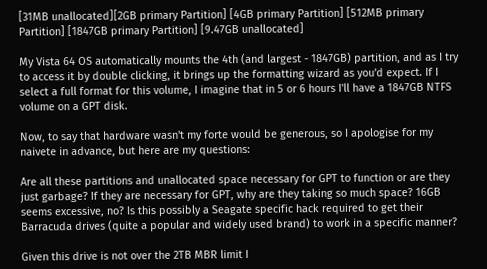[31MB unallocated][2GB primary Partition] [4GB primary Partition] [512MB primary Partition] [1847GB primary Partition] [9.47GB unallocated]

My Vista 64 OS automatically mounts the 4th (and largest - 1847GB) partition, and as I try to access it by double clicking, it brings up the formatting wizard as you'd expect. If I select a full format for this volume, I imagine that in 5 or 6 hours I'll have a 1847GB NTFS volume on a GPT disk.

Now, to say that hardware wasn't my forte would be generous, so I apologise for my naivete in advance, but here are my questions:

Are all these partitions and unallocated space necessary for GPT to function or are they just garbage? If they are necessary for GPT, why are they taking so much space? 16GB seems excessive, no? Is this possibly a Seagate specific hack required to get their Barracuda drives (quite a popular and widely used brand) to work in a specific manner?

Given this drive is not over the 2TB MBR limit I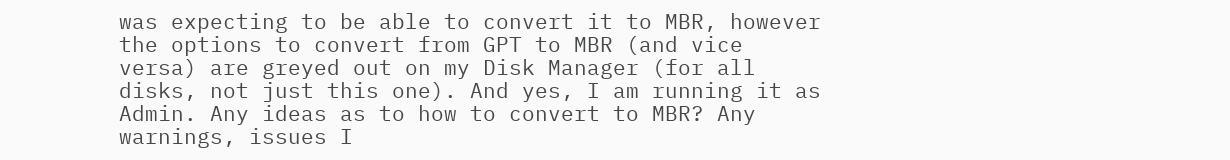was expecting to be able to convert it to MBR, however the options to convert from GPT to MBR (and vice versa) are greyed out on my Disk Manager (for all disks, not just this one). And yes, I am running it as Admin. Any ideas as to how to convert to MBR? Any warnings, issues I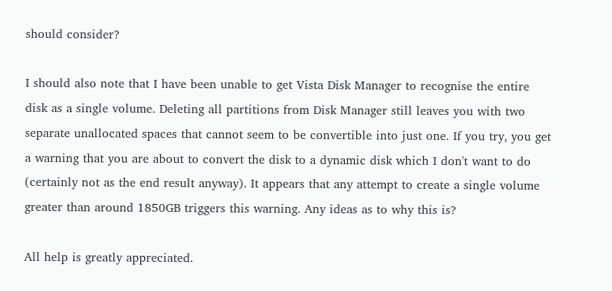should consider?

I should also note that I have been unable to get Vista Disk Manager to recognise the entire disk as a single volume. Deleting all partitions from Disk Manager still leaves you with two separate unallocated spaces that cannot seem to be convertible into just one. If you try, you get a warning that you are about to convert the disk to a dynamic disk which I don't want to do (certainly not as the end result anyway). It appears that any attempt to create a single volume greater than around 1850GB triggers this warning. Any ideas as to why this is?

All help is greatly appreciated.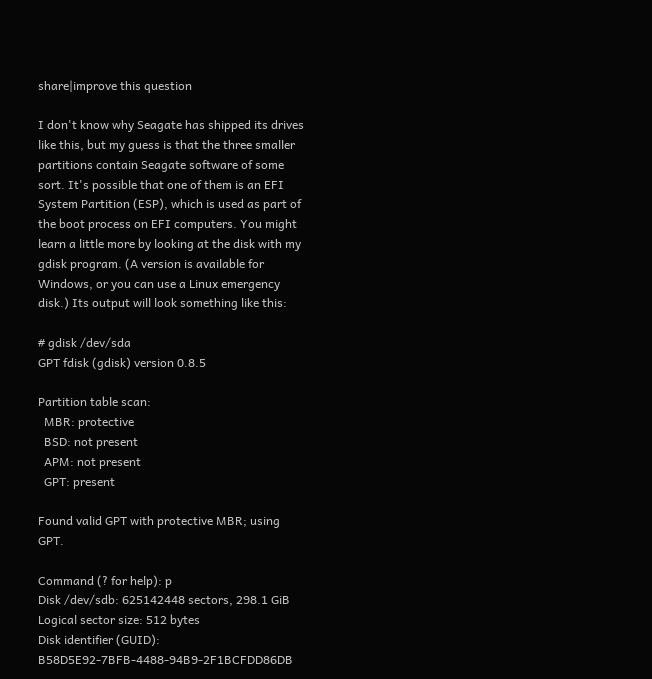share|improve this question

I don't know why Seagate has shipped its drives like this, but my guess is that the three smaller partitions contain Seagate software of some sort. It's possible that one of them is an EFI System Partition (ESP), which is used as part of the boot process on EFI computers. You might learn a little more by looking at the disk with my gdisk program. (A version is available for Windows, or you can use a Linux emergency disk.) Its output will look something like this:

# gdisk /dev/sda
GPT fdisk (gdisk) version 0.8.5

Partition table scan:
  MBR: protective
  BSD: not present
  APM: not present
  GPT: present

Found valid GPT with protective MBR; using GPT.

Command (? for help): p
Disk /dev/sdb: 625142448 sectors, 298.1 GiB
Logical sector size: 512 bytes
Disk identifier (GUID): B58D5E92-7BFB-4488-94B9-2F1BCFDD86DB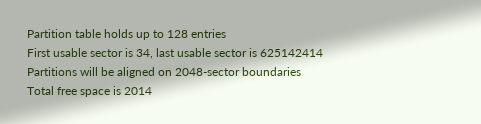Partition table holds up to 128 entries
First usable sector is 34, last usable sector is 625142414
Partitions will be aligned on 2048-sector boundaries
Total free space is 2014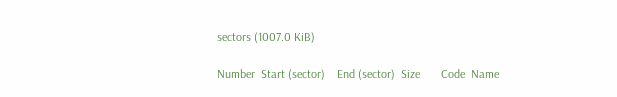sectors (1007.0 KiB)

Number  Start (sector)    End (sector)  Size       Code  Name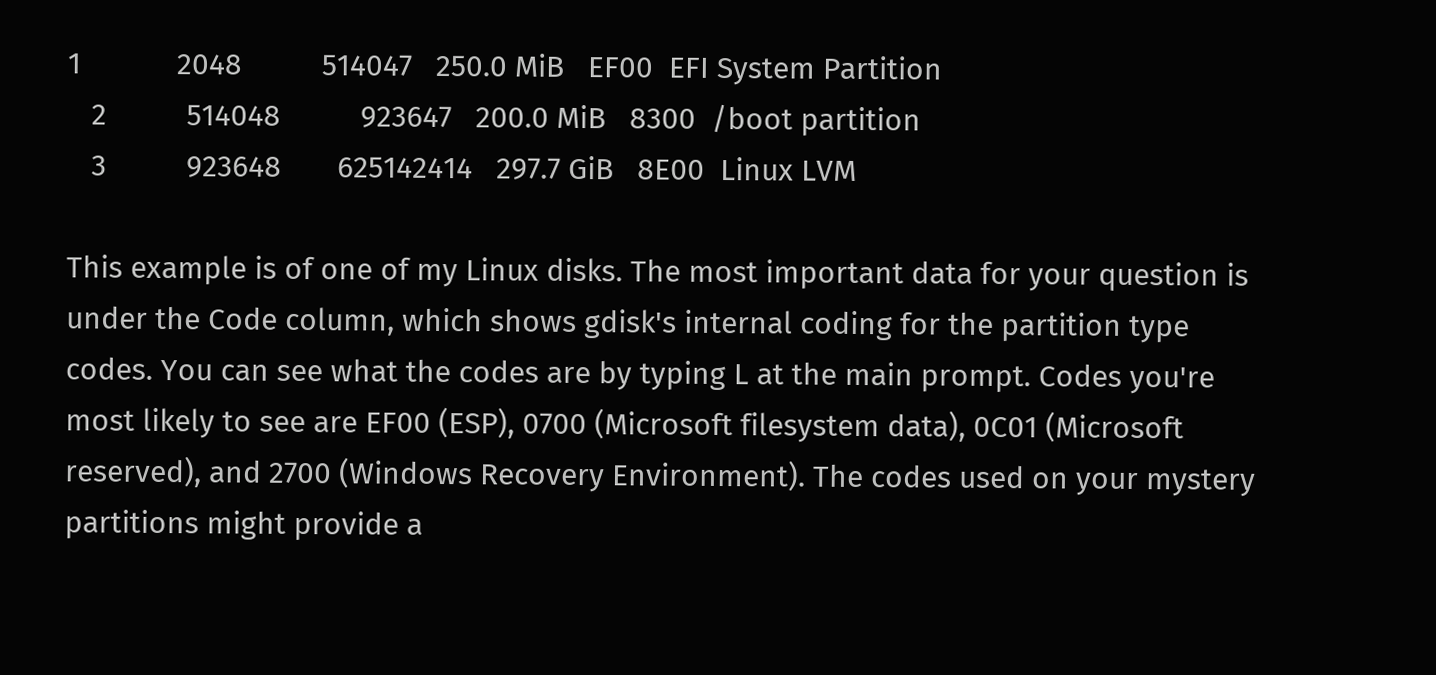1            2048          514047   250.0 MiB   EF00  EFI System Partition
   2          514048          923647   200.0 MiB   8300  /boot partition
   3          923648       625142414   297.7 GiB   8E00  Linux LVM

This example is of one of my Linux disks. The most important data for your question is under the Code column, which shows gdisk's internal coding for the partition type codes. You can see what the codes are by typing L at the main prompt. Codes you're most likely to see are EF00 (ESP), 0700 (Microsoft filesystem data), 0C01 (Microsoft reserved), and 2700 (Windows Recovery Environment). The codes used on your mystery partitions might provide a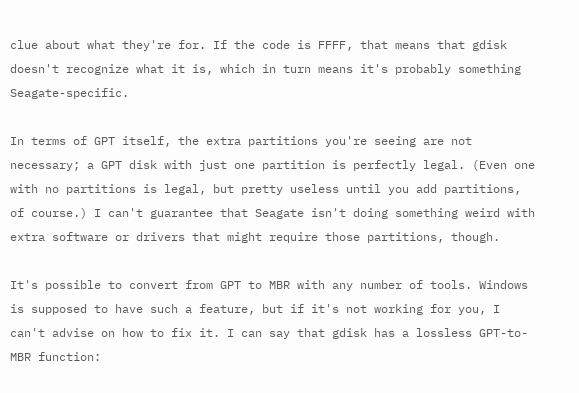clue about what they're for. If the code is FFFF, that means that gdisk doesn't recognize what it is, which in turn means it's probably something Seagate-specific.

In terms of GPT itself, the extra partitions you're seeing are not necessary; a GPT disk with just one partition is perfectly legal. (Even one with no partitions is legal, but pretty useless until you add partitions, of course.) I can't guarantee that Seagate isn't doing something weird with extra software or drivers that might require those partitions, though.

It's possible to convert from GPT to MBR with any number of tools. Windows is supposed to have such a feature, but if it's not working for you, I can't advise on how to fix it. I can say that gdisk has a lossless GPT-to-MBR function: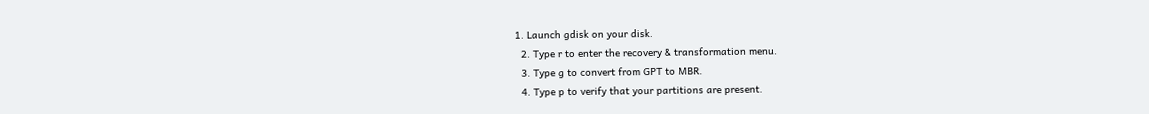1. Launch gdisk on your disk.
  2. Type r to enter the recovery & transformation menu.
  3. Type g to convert from GPT to MBR.
  4. Type p to verify that your partitions are present.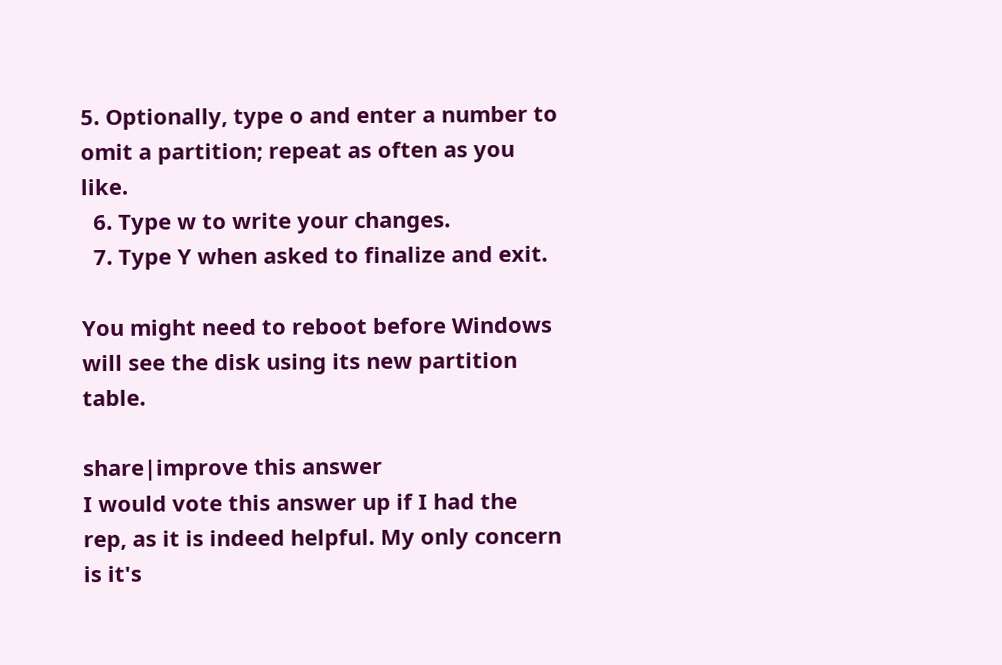5. Optionally, type o and enter a number to omit a partition; repeat as often as you like.
  6. Type w to write your changes.
  7. Type Y when asked to finalize and exit.

You might need to reboot before Windows will see the disk using its new partition table.

share|improve this answer
I would vote this answer up if I had the rep, as it is indeed helpful. My only concern is it's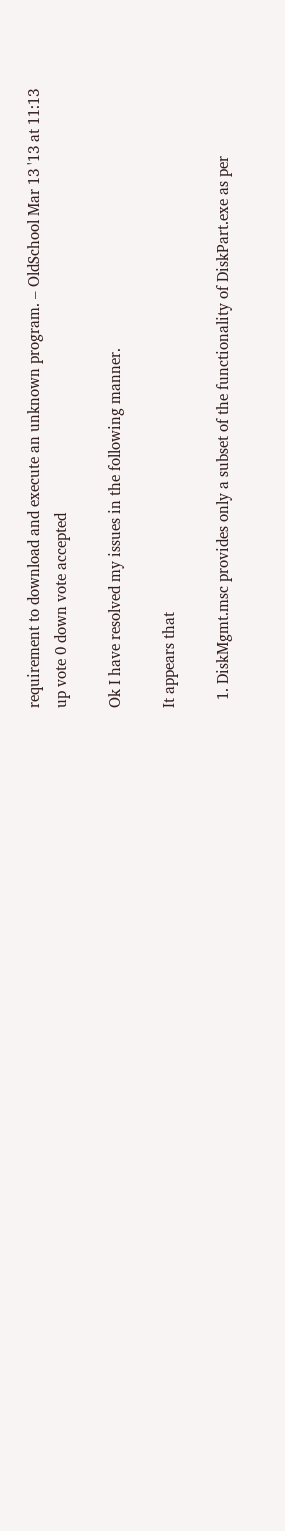requirement to download and execute an unknown program. – OldSchool Mar 13 '13 at 11:13
up vote 0 down vote accepted

Ok I have resolved my issues in the following manner.

It appears that

  1. DiskMgmt.msc provides only a subset of the functionality of DiskPart.exe as per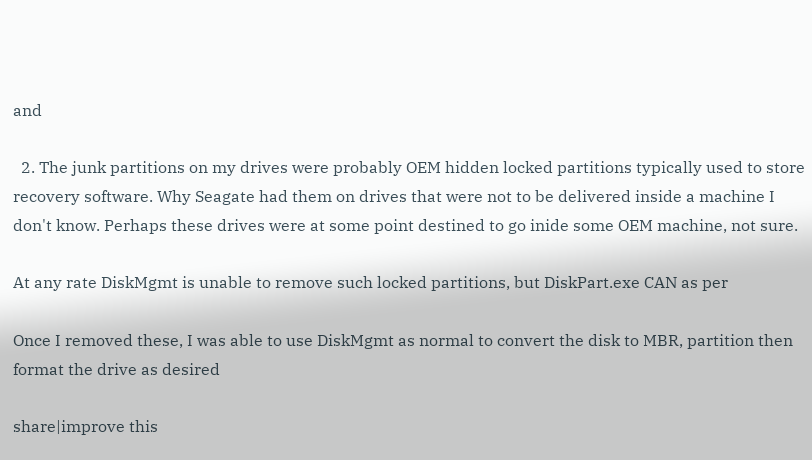and

  2. The junk partitions on my drives were probably OEM hidden locked partitions typically used to store recovery software. Why Seagate had them on drives that were not to be delivered inside a machine I don't know. Perhaps these drives were at some point destined to go inide some OEM machine, not sure.

At any rate DiskMgmt is unable to remove such locked partitions, but DiskPart.exe CAN as per

Once I removed these, I was able to use DiskMgmt as normal to convert the disk to MBR, partition then format the drive as desired

share|improve this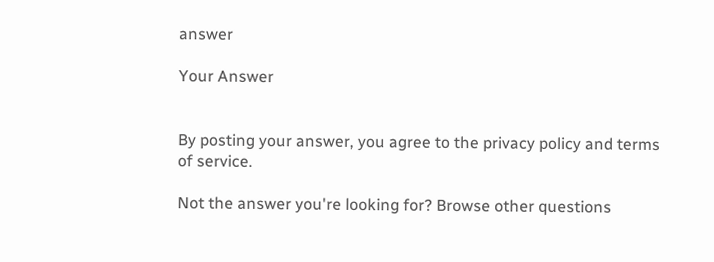answer

Your Answer


By posting your answer, you agree to the privacy policy and terms of service.

Not the answer you're looking for? Browse other questions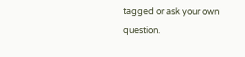tagged or ask your own question.